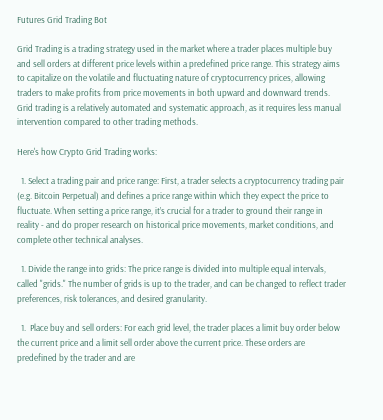Futures Grid Trading Bot

Grid Trading is a trading strategy used in the market where a trader places multiple buy and sell orders at different price levels within a predefined price range. This strategy aims to capitalize on the volatile and fluctuating nature of cryptocurrency prices, allowing traders to make profits from price movements in both upward and downward trends. Grid trading is a relatively automated and systematic approach, as it requires less manual intervention compared to other trading methods.

Here's how Crypto Grid Trading works:

  1. Select a trading pair and price range: First, a trader selects a cryptocurrency trading pair (e.g. Bitcoin Perpetual) and defines a price range within which they expect the price to fluctuate. When setting a price range, it’s crucial for a trader to ground their range in reality - and do proper research on historical price movements, market conditions, and complete other technical analyses.

  1. Divide the range into grids: The price range is divided into multiple equal intervals, called "grids." The number of grids is up to the trader, and can be changed to reflect trader preferences, risk tolerances, and desired granularity.

  1.  Place buy and sell orders: For each grid level, the trader places a limit buy order below the current price and a limit sell order above the current price. These orders are predefined by the trader and are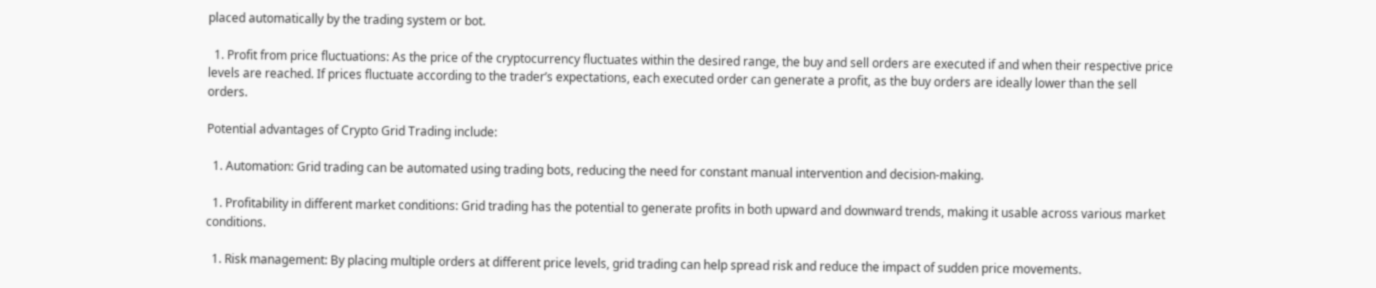placed automatically by the trading system or bot.

  1. Profit from price fluctuations: As the price of the cryptocurrency fluctuates within the desired range, the buy and sell orders are executed if and when their respective price levels are reached. If prices fluctuate according to the trader’s expectations, each executed order can generate a profit, as the buy orders are ideally lower than the sell orders.

Potential advantages of Crypto Grid Trading include:

  1. Automation: Grid trading can be automated using trading bots, reducing the need for constant manual intervention and decision-making.

  1. Profitability in different market conditions: Grid trading has the potential to generate profits in both upward and downward trends, making it usable across various market conditions.

  1. Risk management: By placing multiple orders at different price levels, grid trading can help spread risk and reduce the impact of sudden price movements.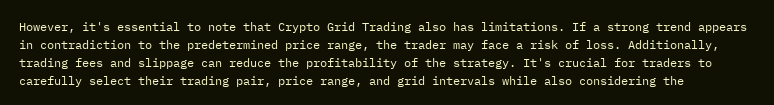However, it's essential to note that Crypto Grid Trading also has limitations. If a strong trend appears in contradiction to the predetermined price range, the trader may face a risk of loss. Additionally, trading fees and slippage can reduce the profitability of the strategy. It's crucial for traders to carefully select their trading pair, price range, and grid intervals while also considering the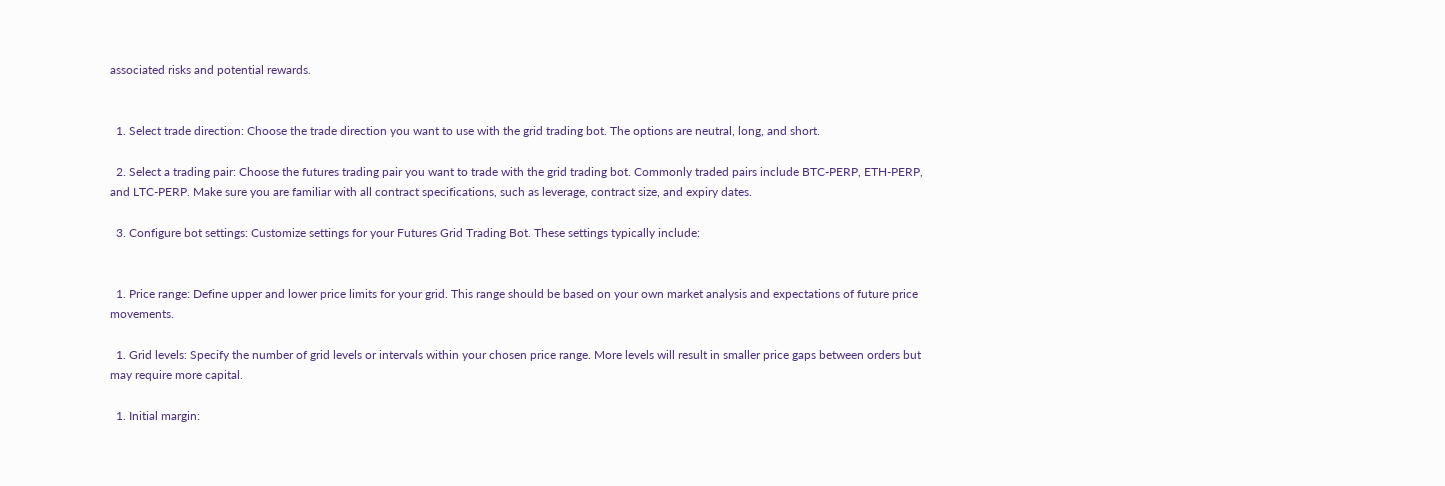associated risks and potential rewards.


  1. Select trade direction: Choose the trade direction you want to use with the grid trading bot. The options are neutral, long, and short.

  2. Select a trading pair: Choose the futures trading pair you want to trade with the grid trading bot. Commonly traded pairs include BTC-PERP, ETH-PERP, and LTC-PERP. Make sure you are familiar with all contract specifications, such as leverage, contract size, and expiry dates.

  3. Configure bot settings: Customize settings for your Futures Grid Trading Bot. These settings typically include:


  1. Price range: Define upper and lower price limits for your grid. This range should be based on your own market analysis and expectations of future price movements.

  1. Grid levels: Specify the number of grid levels or intervals within your chosen price range. More levels will result in smaller price gaps between orders but may require more capital.

  1. Initial margin: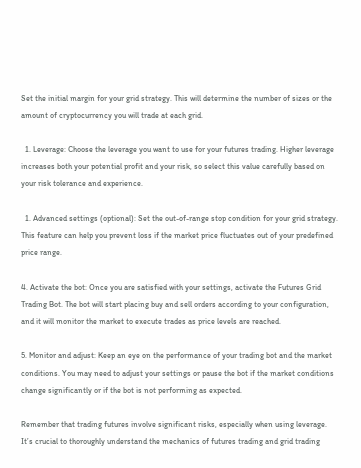Set the initial margin for your grid strategy. This will determine the number of sizes or the amount of cryptocurrency you will trade at each grid.

  1. Leverage: Choose the leverage you want to use for your futures trading. Higher leverage increases both your potential profit and your risk, so select this value carefully based on your risk tolerance and experience.

  1. Advanced settings (optional): Set the out-of-range stop condition for your grid strategy. This feature can help you prevent loss if the market price fluctuates out of your predefined price range.

4. Activate the bot: Once you are satisfied with your settings, activate the Futures Grid Trading Bot. The bot will start placing buy and sell orders according to your configuration, and it will monitor the market to execute trades as price levels are reached.

5. Monitor and adjust: Keep an eye on the performance of your trading bot and the market conditions. You may need to adjust your settings or pause the bot if the market conditions change significantly or if the bot is not performing as expected.

Remember that trading futures involve significant risks, especially when using leverage. It’s crucial to thoroughly understand the mechanics of futures trading and grid trading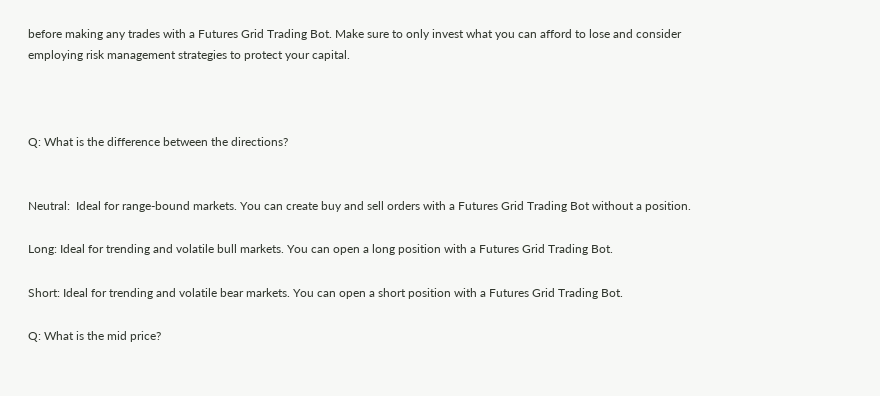before making any trades with a Futures Grid Trading Bot. Make sure to only invest what you can afford to lose and consider employing risk management strategies to protect your capital.



Q: What is the difference between the directions?


Neutral:  Ideal for range-bound markets. You can create buy and sell orders with a Futures Grid Trading Bot without a position.

Long: Ideal for trending and volatile bull markets. You can open a long position with a Futures Grid Trading Bot.

Short: Ideal for trending and volatile bear markets. You can open a short position with a Futures Grid Trading Bot.

Q: What is the mid price?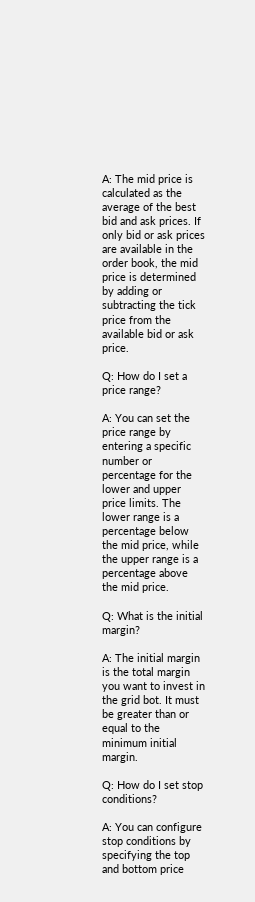A: The mid price is calculated as the average of the best bid and ask prices. If only bid or ask prices are available in the order book, the mid price is determined by adding or subtracting the tick price from the available bid or ask price.

Q: How do I set a price range?

A: You can set the price range by entering a specific number or percentage for the lower and upper price limits. The lower range is a percentage below the mid price, while the upper range is a percentage above the mid price.

Q: What is the initial margin?

A: The initial margin is the total margin you want to invest in the grid bot. It must be greater than or equal to the minimum initial margin.

Q: How do I set stop conditions?

A: You can configure stop conditions by specifying the top and bottom price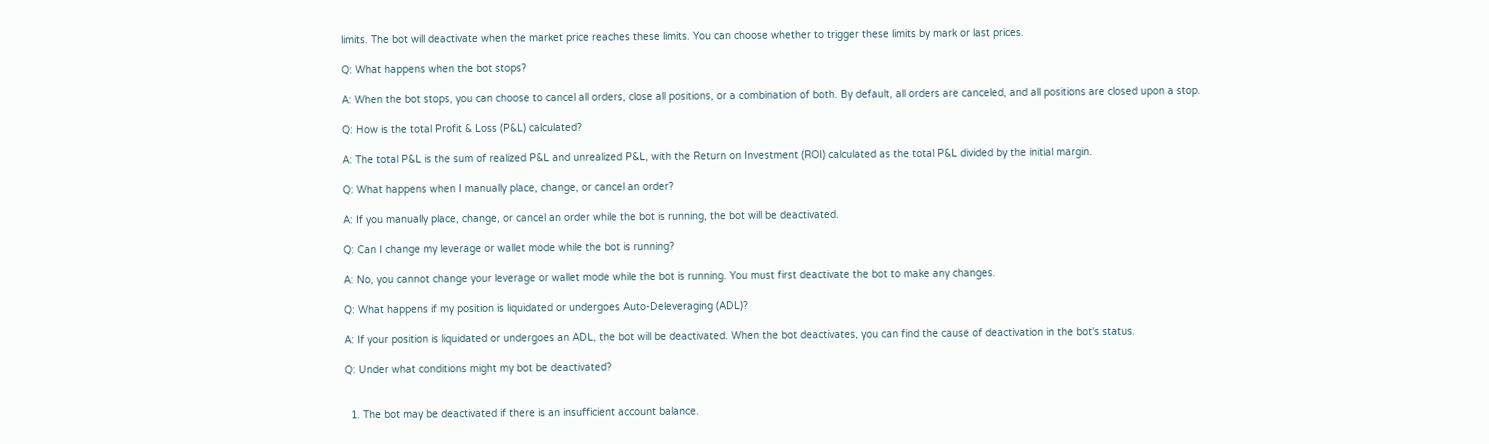limits. The bot will deactivate when the market price reaches these limits. You can choose whether to trigger these limits by mark or last prices.

Q: What happens when the bot stops?

A: When the bot stops, you can choose to cancel all orders, close all positions, or a combination of both. By default, all orders are canceled, and all positions are closed upon a stop.

Q: How is the total Profit & Loss (P&L) calculated?

A: The total P&L is the sum of realized P&L and unrealized P&L, with the Return on Investment (ROI) calculated as the total P&L divided by the initial margin.

Q: What happens when I manually place, change, or cancel an order?

A: If you manually place, change, or cancel an order while the bot is running, the bot will be deactivated.

Q: Can I change my leverage or wallet mode while the bot is running?

A: No, you cannot change your leverage or wallet mode while the bot is running. You must first deactivate the bot to make any changes.

Q: What happens if my position is liquidated or undergoes Auto-Deleveraging (ADL)?

A: If your position is liquidated or undergoes an ADL, the bot will be deactivated. When the bot deactivates, you can find the cause of deactivation in the bot's status.

Q: Under what conditions might my bot be deactivated?


  1. The bot may be deactivated if there is an insufficient account balance.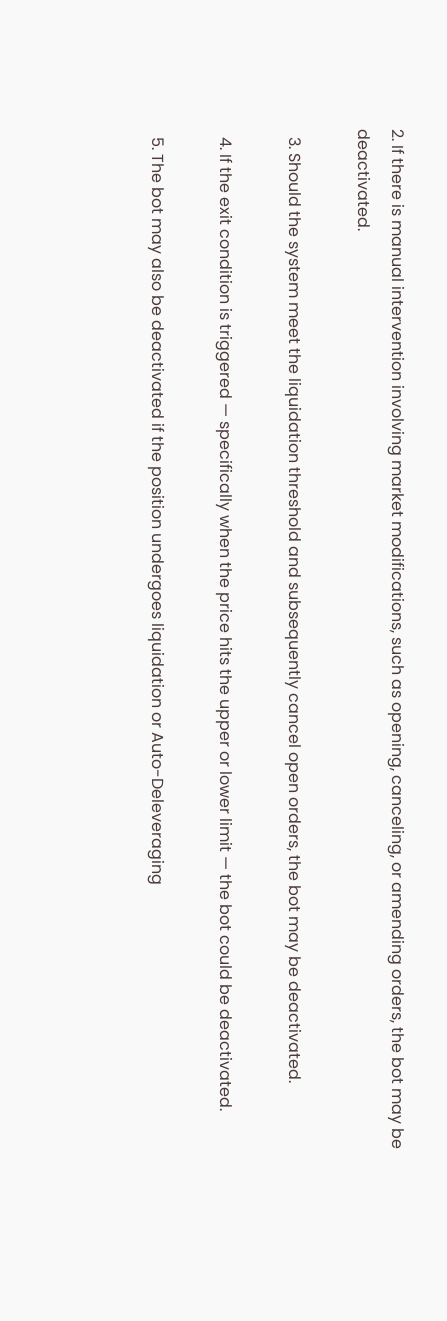2. If there is manual intervention involving market modifications, such as opening, canceling, or amending orders, the bot may be deactivated.

  3. Should the system meet the liquidation threshold and subsequently cancel open orders, the bot may be deactivated.

  4. If the exit condition is triggered — specifically when the price hits the upper or lower limit — the bot could be deactivated.

  5. The bot may also be deactivated if the position undergoes liquidation or Auto-Deleveraging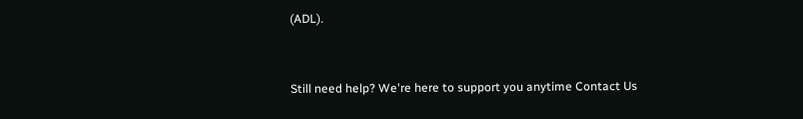(ADL).


Still need help? We're here to support you anytime Contact Us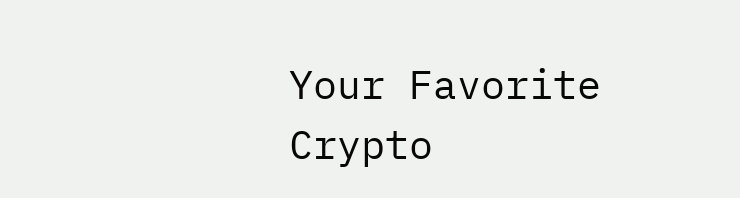Your Favorite Crypto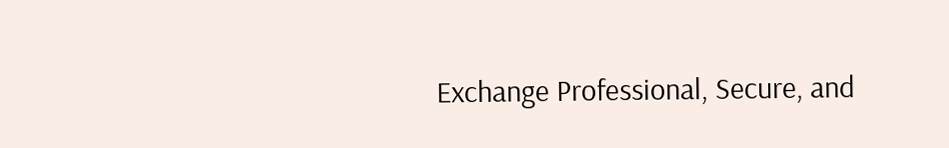Exchange Professional, Secure, and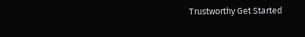Trustworthy Get Started